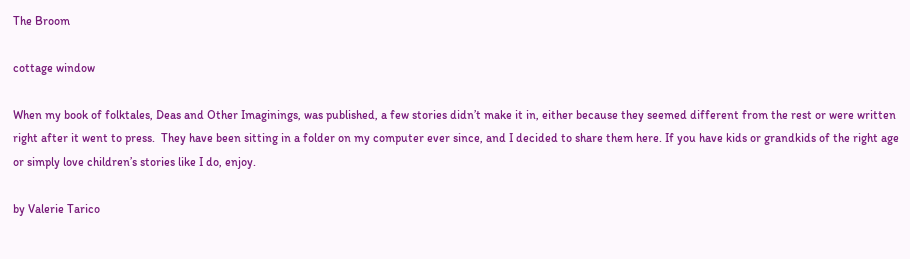The Broom

cottage window

When my book of folktales, Deas and Other Imaginings, was published, a few stories didn’t make it in, either because they seemed different from the rest or were written right after it went to press.  They have been sitting in a folder on my computer ever since, and I decided to share them here. If you have kids or grandkids of the right age or simply love children’s stories like I do, enjoy.

by Valerie Tarico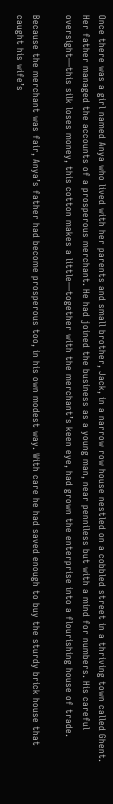Once there was a girl named Anya who lived with her parents and small brother, Jack, in a narrow row house nestled on a cobbled street in a thriving town called Ghent. Her father managed the accounts of a prosperous merchant. He had joined the business as a young man, near penniless but with a mind for numbers. His careful oversight—this silk loses money, this cotton makes a little—together with the merchant’s keen eye, had grown the enterprise into a flourishing house of trade.

Because the merchant was fair, Anya’s father had become prosperous too, in his own modest way. With care he had saved enough to buy the sturdy brick house that caught his wife’s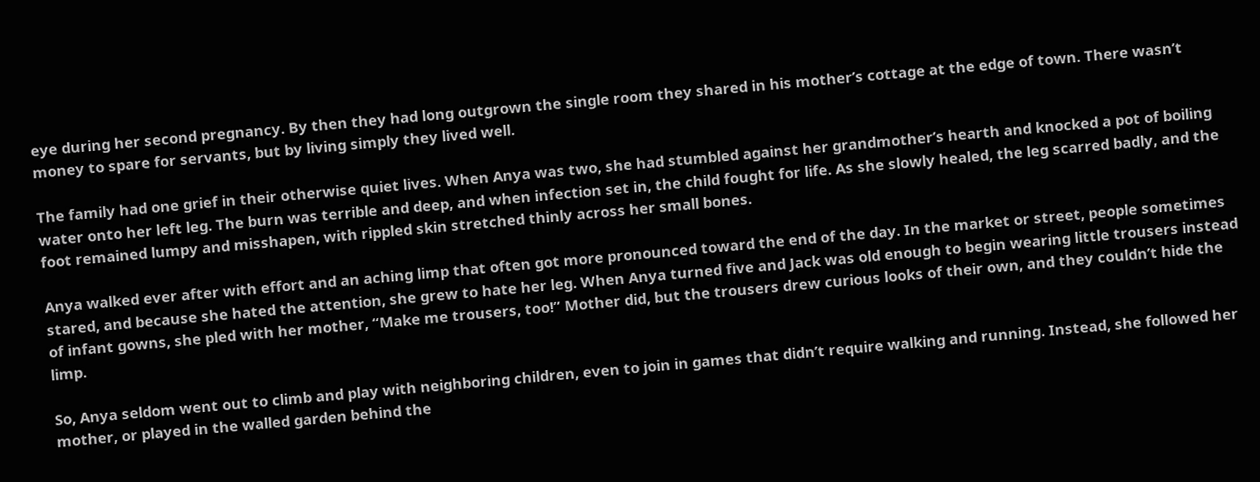eye during her second pregnancy. By then they had long outgrown the single room they shared in his mother’s cottage at the edge of town. There wasn’t money to spare for servants, but by living simply they lived well.

The family had one grief in their otherwise quiet lives. When Anya was two, she had stumbled against her grandmother’s hearth and knocked a pot of boiling water onto her left leg. The burn was terrible and deep, and when infection set in, the child fought for life. As she slowly healed, the leg scarred badly, and the foot remained lumpy and misshapen, with rippled skin stretched thinly across her small bones.

Anya walked ever after with effort and an aching limp that often got more pronounced toward the end of the day. In the market or street, people sometimes stared, and because she hated the attention, she grew to hate her leg. When Anya turned five and Jack was old enough to begin wearing little trousers instead of infant gowns, she pled with her mother, “Make me trousers, too!” Mother did, but the trousers drew curious looks of their own, and they couldn’t hide the limp.

So, Anya seldom went out to climb and play with neighboring children, even to join in games that didn’t require walking and running. Instead, she followed her mother, or played in the walled garden behind the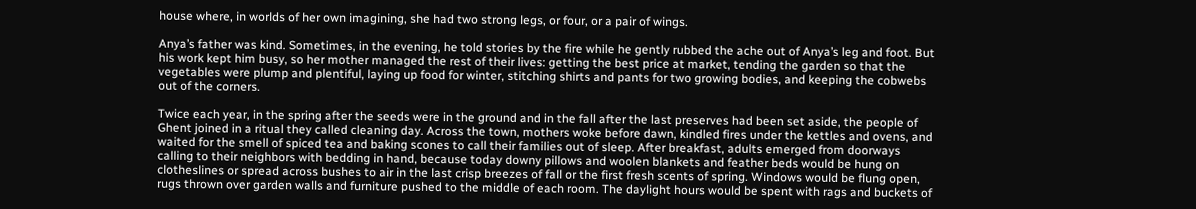house where, in worlds of her own imagining, she had two strong legs, or four, or a pair of wings.

Anya’s father was kind. Sometimes, in the evening, he told stories by the fire while he gently rubbed the ache out of Anya’s leg and foot. But his work kept him busy, so her mother managed the rest of their lives: getting the best price at market, tending the garden so that the vegetables were plump and plentiful, laying up food for winter, stitching shirts and pants for two growing bodies, and keeping the cobwebs out of the corners.

Twice each year, in the spring after the seeds were in the ground and in the fall after the last preserves had been set aside, the people of Ghent joined in a ritual they called cleaning day. Across the town, mothers woke before dawn, kindled fires under the kettles and ovens, and waited for the smell of spiced tea and baking scones to call their families out of sleep. After breakfast, adults emerged from doorways calling to their neighbors with bedding in hand, because today downy pillows and woolen blankets and feather beds would be hung on clotheslines or spread across bushes to air in the last crisp breezes of fall or the first fresh scents of spring. Windows would be flung open, rugs thrown over garden walls and furniture pushed to the middle of each room. The daylight hours would be spent with rags and buckets of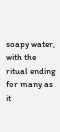soapy water, with the ritual ending for many as it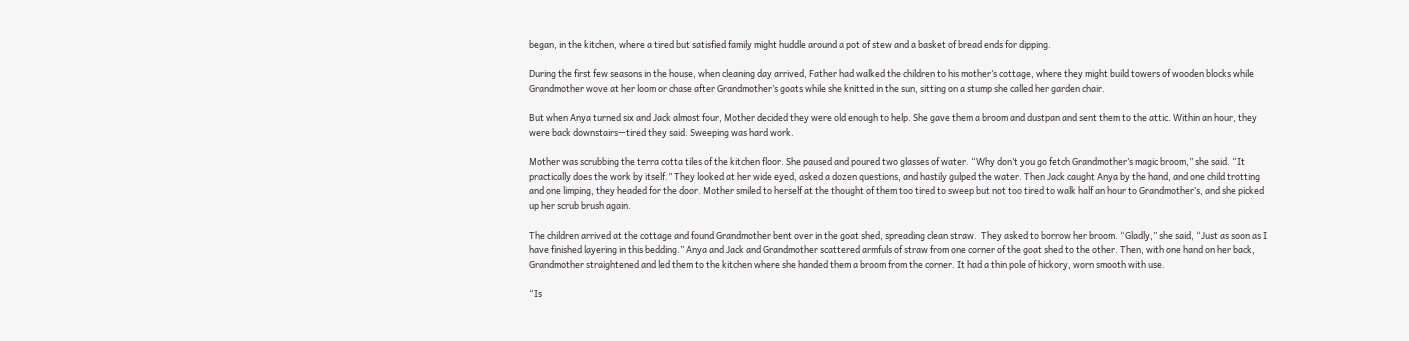began, in the kitchen, where a tired but satisfied family might huddle around a pot of stew and a basket of bread ends for dipping.

During the first few seasons in the house, when cleaning day arrived, Father had walked the children to his mother’s cottage, where they might build towers of wooden blocks while Grandmother wove at her loom or chase after Grandmother’s goats while she knitted in the sun, sitting on a stump she called her garden chair.

But when Anya turned six and Jack almost four, Mother decided they were old enough to help. She gave them a broom and dustpan and sent them to the attic. Within an hour, they were back downstairs—tired they said. Sweeping was hard work.

Mother was scrubbing the terra cotta tiles of the kitchen floor. She paused and poured two glasses of water. “Why don’t you go fetch Grandmother’s magic broom,” she said. “It practically does the work by itself.” They looked at her wide eyed, asked a dozen questions, and hastily gulped the water. Then Jack caught Anya by the hand, and one child trotting and one limping, they headed for the door. Mother smiled to herself at the thought of them too tired to sweep but not too tired to walk half an hour to Grandmother’s, and she picked up her scrub brush again.

The children arrived at the cottage and found Grandmother bent over in the goat shed, spreading clean straw.  They asked to borrow her broom. “Gladly,” she said, “Just as soon as I have finished layering in this bedding.” Anya and Jack and Grandmother scattered armfuls of straw from one corner of the goat shed to the other. Then, with one hand on her back, Grandmother straightened and led them to the kitchen where she handed them a broom from the corner. It had a thin pole of hickory, worn smooth with use.

“Is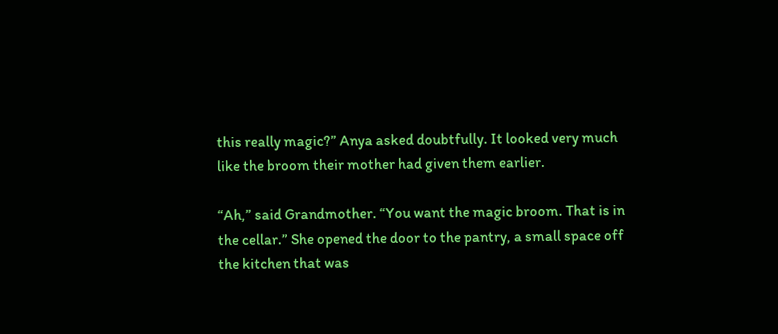this really magic?” Anya asked doubtfully. It looked very much like the broom their mother had given them earlier.

“Ah,” said Grandmother. “You want the magic broom. That is in the cellar.” She opened the door to the pantry, a small space off the kitchen that was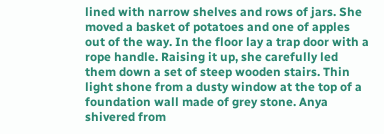lined with narrow shelves and rows of jars. She moved a basket of potatoes and one of apples out of the way. In the floor lay a trap door with a rope handle. Raising it up, she carefully led them down a set of steep wooden stairs. Thin light shone from a dusty window at the top of a foundation wall made of grey stone. Anya shivered from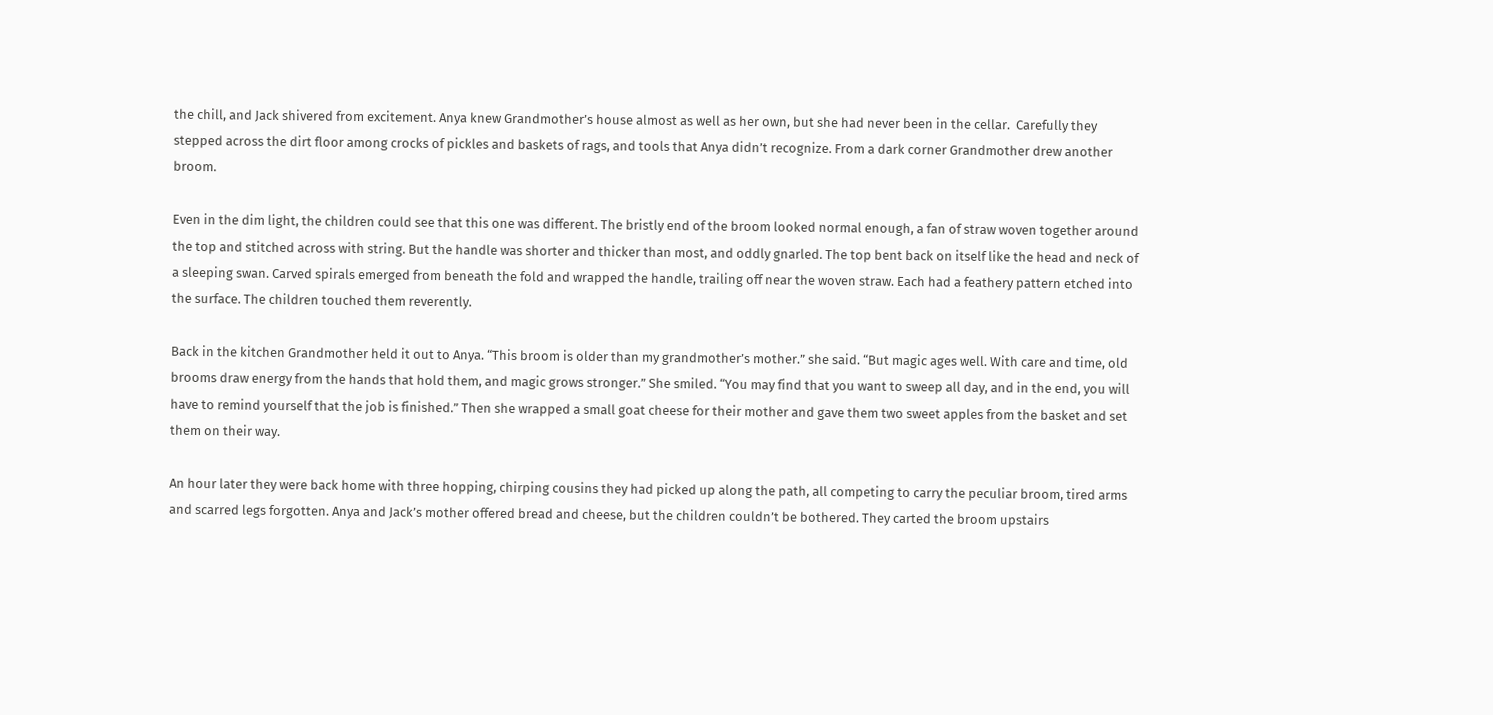the chill, and Jack shivered from excitement. Anya knew Grandmother’s house almost as well as her own, but she had never been in the cellar.  Carefully they stepped across the dirt floor among crocks of pickles and baskets of rags, and tools that Anya didn’t recognize. From a dark corner Grandmother drew another broom.

Even in the dim light, the children could see that this one was different. The bristly end of the broom looked normal enough, a fan of straw woven together around the top and stitched across with string. But the handle was shorter and thicker than most, and oddly gnarled. The top bent back on itself like the head and neck of a sleeping swan. Carved spirals emerged from beneath the fold and wrapped the handle, trailing off near the woven straw. Each had a feathery pattern etched into the surface. The children touched them reverently.

Back in the kitchen Grandmother held it out to Anya. “This broom is older than my grandmother’s mother.” she said. “But magic ages well. With care and time, old brooms draw energy from the hands that hold them, and magic grows stronger.” She smiled. “You may find that you want to sweep all day, and in the end, you will have to remind yourself that the job is finished.” Then she wrapped a small goat cheese for their mother and gave them two sweet apples from the basket and set them on their way.

An hour later they were back home with three hopping, chirping cousins they had picked up along the path, all competing to carry the peculiar broom, tired arms and scarred legs forgotten. Anya and Jack’s mother offered bread and cheese, but the children couldn’t be bothered. They carted the broom upstairs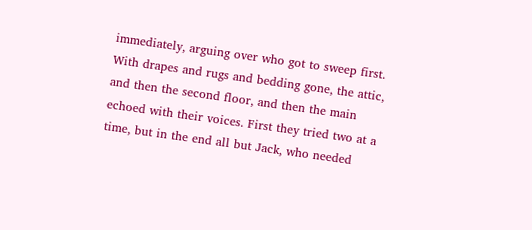immediately, arguing over who got to sweep first. With drapes and rugs and bedding gone, the attic, and then the second floor, and then the main echoed with their voices. First they tried two at a time, but in the end all but Jack, who needed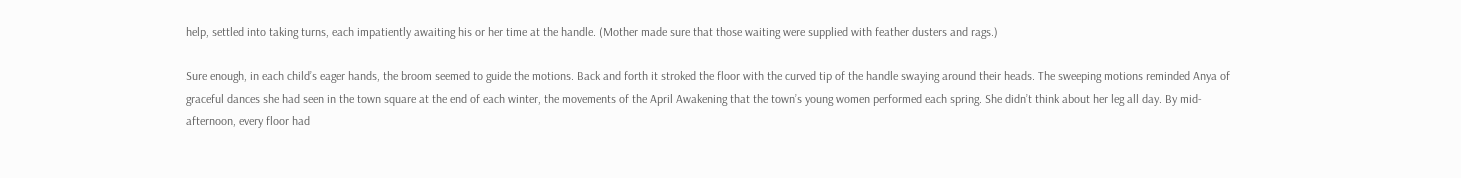help, settled into taking turns, each impatiently awaiting his or her time at the handle. (Mother made sure that those waiting were supplied with feather dusters and rags.)

Sure enough, in each child’s eager hands, the broom seemed to guide the motions. Back and forth it stroked the floor with the curved tip of the handle swaying around their heads. The sweeping motions reminded Anya of graceful dances she had seen in the town square at the end of each winter, the movements of the April Awakening that the town’s young women performed each spring. She didn’t think about her leg all day. By mid-afternoon, every floor had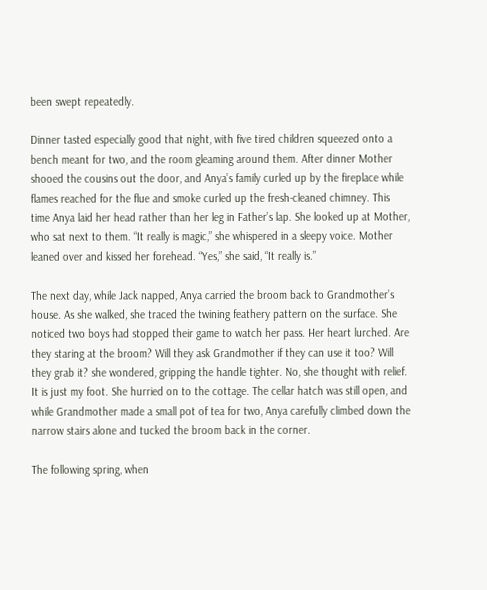been swept repeatedly.

Dinner tasted especially good that night, with five tired children squeezed onto a bench meant for two, and the room gleaming around them. After dinner Mother shooed the cousins out the door, and Anya’s family curled up by the fireplace while flames reached for the flue and smoke curled up the fresh-cleaned chimney. This time Anya laid her head rather than her leg in Father’s lap. She looked up at Mother, who sat next to them. “It really is magic,” she whispered in a sleepy voice. Mother leaned over and kissed her forehead. “Yes,” she said, “It really is.”

The next day, while Jack napped, Anya carried the broom back to Grandmother’s house. As she walked, she traced the twining feathery pattern on the surface. She noticed two boys had stopped their game to watch her pass. Her heart lurched. Are they staring at the broom? Will they ask Grandmother if they can use it too? Will they grab it? she wondered, gripping the handle tighter. No, she thought with relief. It is just my foot. She hurried on to the cottage. The cellar hatch was still open, and while Grandmother made a small pot of tea for two, Anya carefully climbed down the narrow stairs alone and tucked the broom back in the corner.

The following spring, when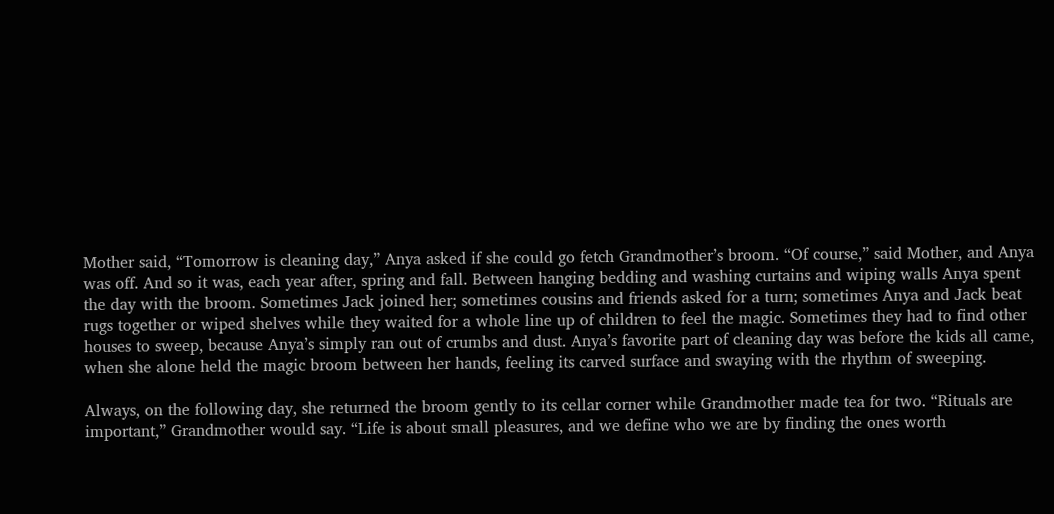Mother said, “Tomorrow is cleaning day,” Anya asked if she could go fetch Grandmother’s broom. “Of course,” said Mother, and Anya was off. And so it was, each year after, spring and fall. Between hanging bedding and washing curtains and wiping walls Anya spent the day with the broom. Sometimes Jack joined her; sometimes cousins and friends asked for a turn; sometimes Anya and Jack beat rugs together or wiped shelves while they waited for a whole line up of children to feel the magic. Sometimes they had to find other houses to sweep, because Anya’s simply ran out of crumbs and dust. Anya’s favorite part of cleaning day was before the kids all came, when she alone held the magic broom between her hands, feeling its carved surface and swaying with the rhythm of sweeping.

Always, on the following day, she returned the broom gently to its cellar corner while Grandmother made tea for two. “Rituals are important,” Grandmother would say. “Life is about small pleasures, and we define who we are by finding the ones worth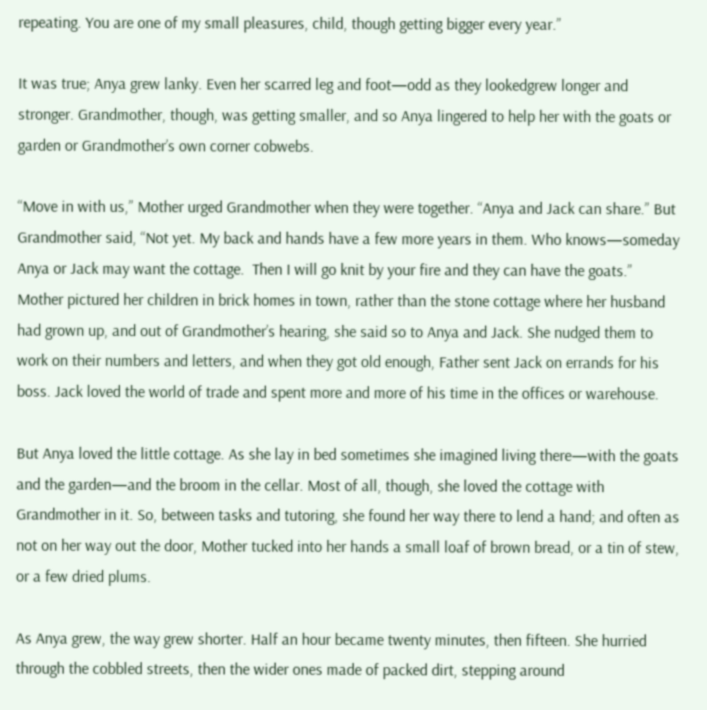repeating. You are one of my small pleasures, child, though getting bigger every year.”

It was true; Anya grew lanky. Even her scarred leg and foot—odd as they lookedgrew longer and stronger. Grandmother, though, was getting smaller, and so Anya lingered to help her with the goats or garden or Grandmother’s own corner cobwebs.

“Move in with us,” Mother urged Grandmother when they were together. “Anya and Jack can share.” But Grandmother said, “Not yet. My back and hands have a few more years in them. Who knows—someday Anya or Jack may want the cottage.  Then I will go knit by your fire and they can have the goats.”  Mother pictured her children in brick homes in town, rather than the stone cottage where her husband had grown up, and out of Grandmother’s hearing, she said so to Anya and Jack. She nudged them to work on their numbers and letters, and when they got old enough, Father sent Jack on errands for his boss. Jack loved the world of trade and spent more and more of his time in the offices or warehouse.

But Anya loved the little cottage. As she lay in bed sometimes she imagined living there—with the goats and the garden—and the broom in the cellar. Most of all, though, she loved the cottage with Grandmother in it. So, between tasks and tutoring, she found her way there to lend a hand; and often as not on her way out the door, Mother tucked into her hands a small loaf of brown bread, or a tin of stew, or a few dried plums.

As Anya grew, the way grew shorter. Half an hour became twenty minutes, then fifteen. She hurried through the cobbled streets, then the wider ones made of packed dirt, stepping around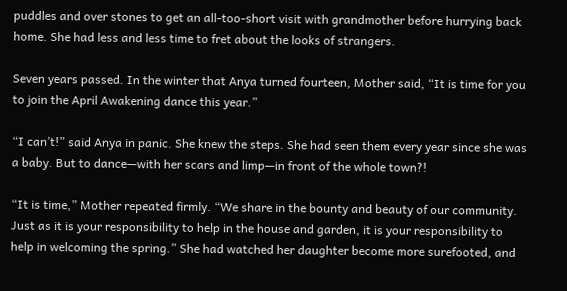puddles and over stones to get an all-too-short visit with grandmother before hurrying back home. She had less and less time to fret about the looks of strangers.

Seven years passed. In the winter that Anya turned fourteen, Mother said, “It is time for you to join the April Awakening dance this year.”

“I can’t!” said Anya in panic. She knew the steps. She had seen them every year since she was a baby. But to dance—with her scars and limp—in front of the whole town?!

“It is time,” Mother repeated firmly. “We share in the bounty and beauty of our community. Just as it is your responsibility to help in the house and garden, it is your responsibility to help in welcoming the spring.” She had watched her daughter become more surefooted, and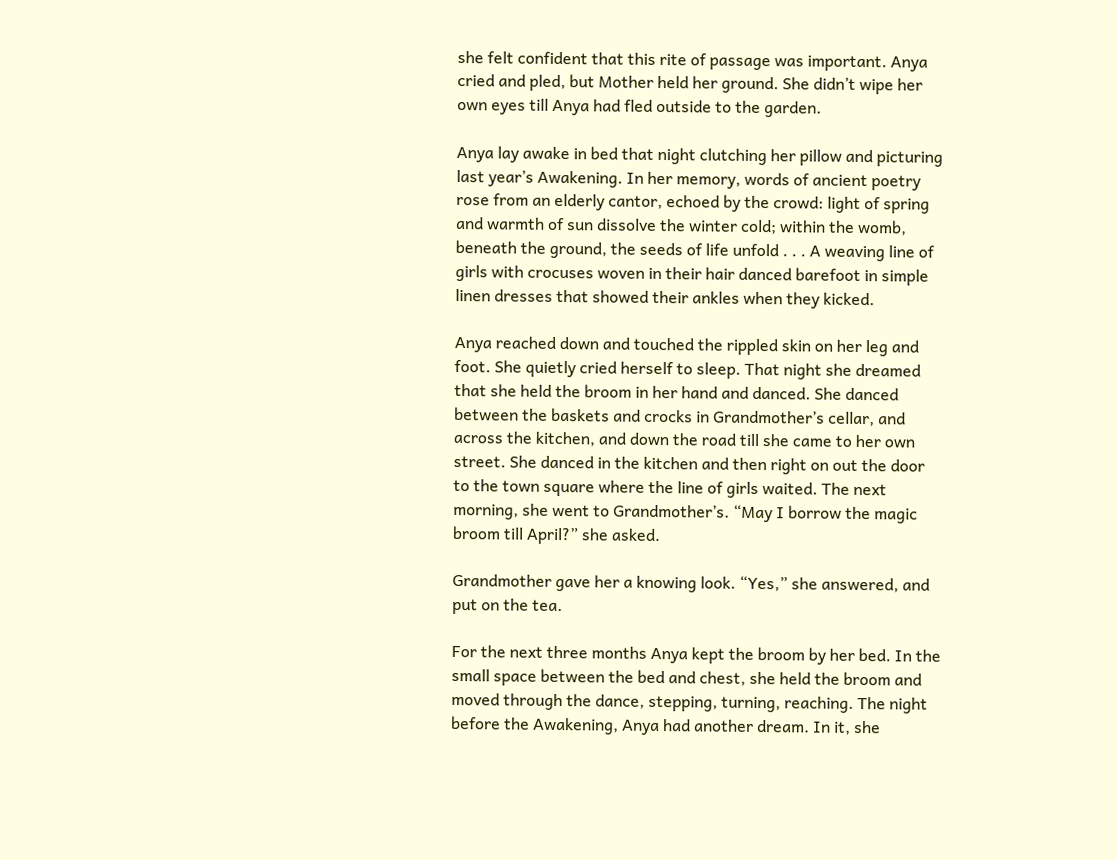she felt confident that this rite of passage was important. Anya cried and pled, but Mother held her ground. She didn’t wipe her own eyes till Anya had fled outside to the garden.

Anya lay awake in bed that night clutching her pillow and picturing last year’s Awakening. In her memory, words of ancient poetry rose from an elderly cantor, echoed by the crowd: light of spring and warmth of sun dissolve the winter cold; within the womb, beneath the ground, the seeds of life unfold . . . A weaving line of girls with crocuses woven in their hair danced barefoot in simple linen dresses that showed their ankles when they kicked.

Anya reached down and touched the rippled skin on her leg and foot. She quietly cried herself to sleep. That night she dreamed that she held the broom in her hand and danced. She danced between the baskets and crocks in Grandmother’s cellar, and across the kitchen, and down the road till she came to her own street. She danced in the kitchen and then right on out the door to the town square where the line of girls waited. The next morning, she went to Grandmother’s. “May I borrow the magic broom till April?” she asked.

Grandmother gave her a knowing look. “Yes,” she answered, and put on the tea.

For the next three months Anya kept the broom by her bed. In the small space between the bed and chest, she held the broom and moved through the dance, stepping, turning, reaching. The night before the Awakening, Anya had another dream. In it, she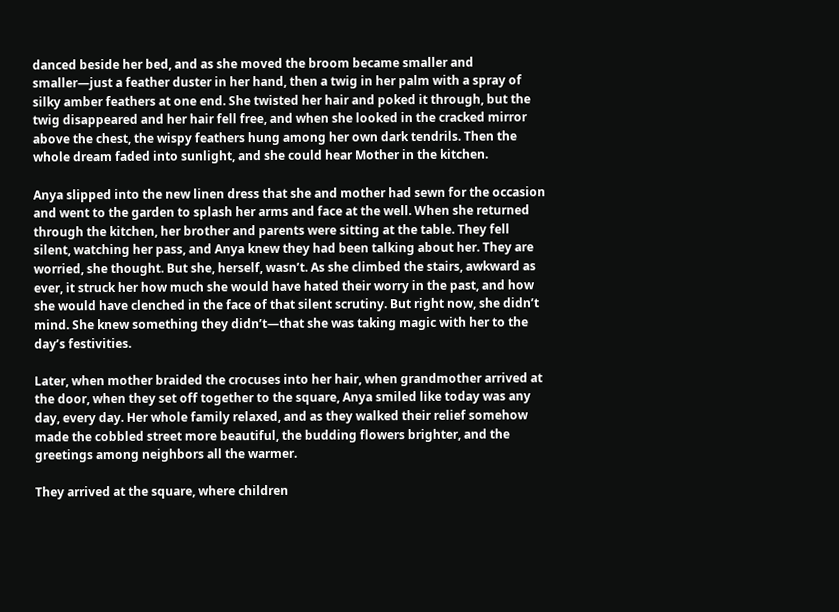danced beside her bed, and as she moved the broom became smaller and smaller—just a feather duster in her hand, then a twig in her palm with a spray of silky amber feathers at one end. She twisted her hair and poked it through, but the twig disappeared and her hair fell free, and when she looked in the cracked mirror above the chest, the wispy feathers hung among her own dark tendrils. Then the whole dream faded into sunlight, and she could hear Mother in the kitchen.

Anya slipped into the new linen dress that she and mother had sewn for the occasion and went to the garden to splash her arms and face at the well. When she returned through the kitchen, her brother and parents were sitting at the table. They fell silent, watching her pass, and Anya knew they had been talking about her. They are worried, she thought. But she, herself, wasn’t. As she climbed the stairs, awkward as ever, it struck her how much she would have hated their worry in the past, and how she would have clenched in the face of that silent scrutiny. But right now, she didn’t mind. She knew something they didn’t—that she was taking magic with her to the day’s festivities.

Later, when mother braided the crocuses into her hair, when grandmother arrived at the door, when they set off together to the square, Anya smiled like today was any day, every day. Her whole family relaxed, and as they walked their relief somehow made the cobbled street more beautiful, the budding flowers brighter, and the greetings among neighbors all the warmer.

They arrived at the square, where children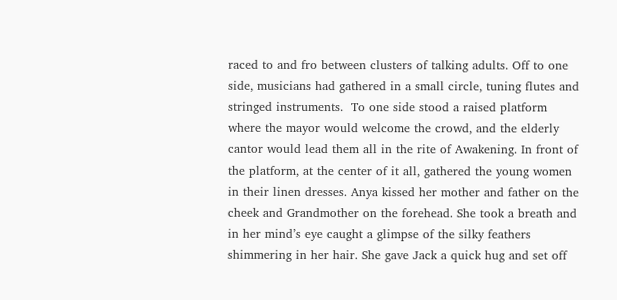raced to and fro between clusters of talking adults. Off to one side, musicians had gathered in a small circle, tuning flutes and stringed instruments.  To one side stood a raised platform where the mayor would welcome the crowd, and the elderly cantor would lead them all in the rite of Awakening. In front of the platform, at the center of it all, gathered the young women in their linen dresses. Anya kissed her mother and father on the cheek and Grandmother on the forehead. She took a breath and in her mind’s eye caught a glimpse of the silky feathers shimmering in her hair. She gave Jack a quick hug and set off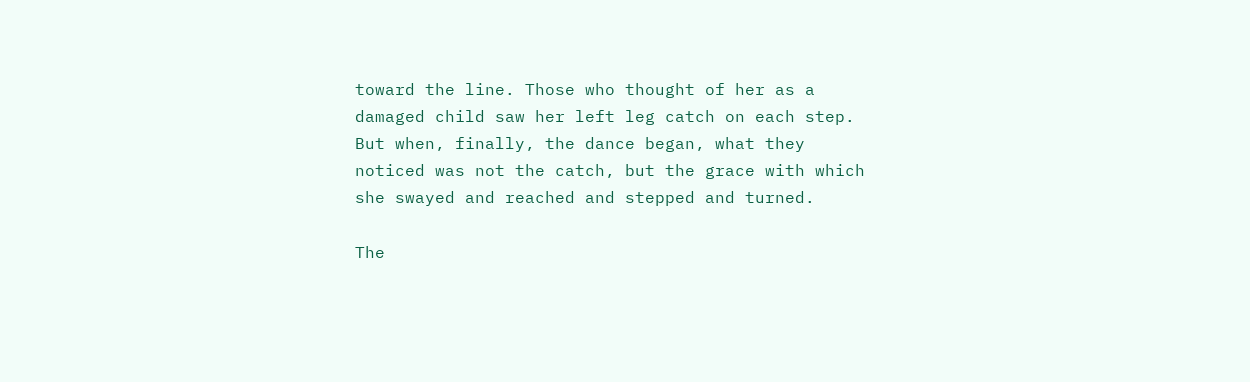toward the line. Those who thought of her as a damaged child saw her left leg catch on each step. But when, finally, the dance began, what they noticed was not the catch, but the grace with which she swayed and reached and stepped and turned.

The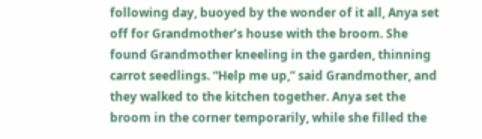following day, buoyed by the wonder of it all, Anya set off for Grandmother’s house with the broom. She found Grandmother kneeling in the garden, thinning carrot seedlings. “Help me up,” said Grandmother, and they walked to the kitchen together. Anya set the broom in the corner temporarily, while she filled the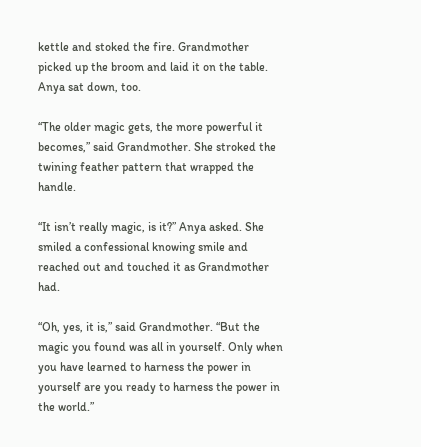kettle and stoked the fire. Grandmother picked up the broom and laid it on the table. Anya sat down, too.

“The older magic gets, the more powerful it becomes,” said Grandmother. She stroked the twining feather pattern that wrapped the handle.

“It isn’t really magic, is it?” Anya asked. She smiled a confessional knowing smile and reached out and touched it as Grandmother had.

“Oh, yes, it is,” said Grandmother. “But the magic you found was all in yourself. Only when you have learned to harness the power in yourself are you ready to harness the power in the world.”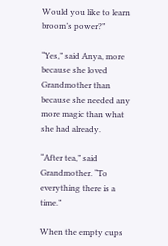Would you like to learn broom’s power?”

“Yes,” said Anya, more because she loved Grandmother than because she needed any more magic than what she had already.

“After tea,” said Grandmother. “To everything there is a time.”

When the empty cups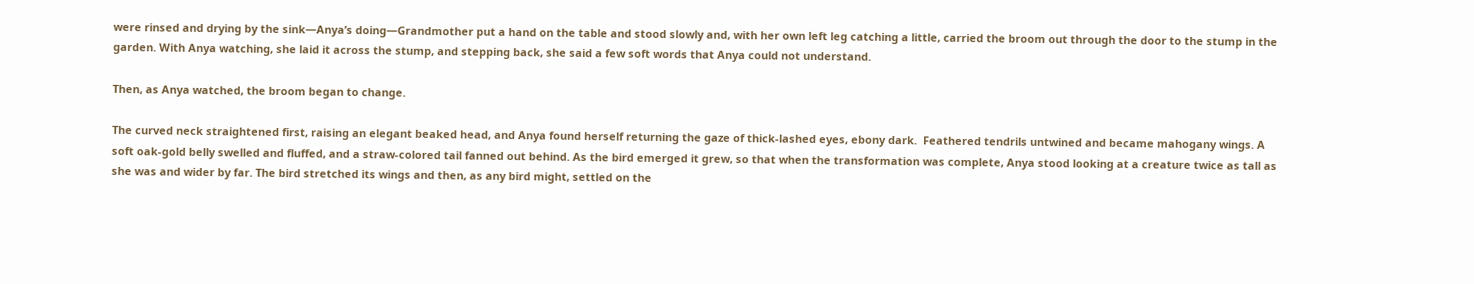were rinsed and drying by the sink—Anya’s doing—Grandmother put a hand on the table and stood slowly and, with her own left leg catching a little, carried the broom out through the door to the stump in the garden. With Anya watching, she laid it across the stump, and stepping back, she said a few soft words that Anya could not understand.

Then, as Anya watched, the broom began to change.

The curved neck straightened first, raising an elegant beaked head, and Anya found herself returning the gaze of thick-lashed eyes, ebony dark.  Feathered tendrils untwined and became mahogany wings. A soft oak-gold belly swelled and fluffed, and a straw-colored tail fanned out behind. As the bird emerged it grew, so that when the transformation was complete, Anya stood looking at a creature twice as tall as she was and wider by far. The bird stretched its wings and then, as any bird might, settled on the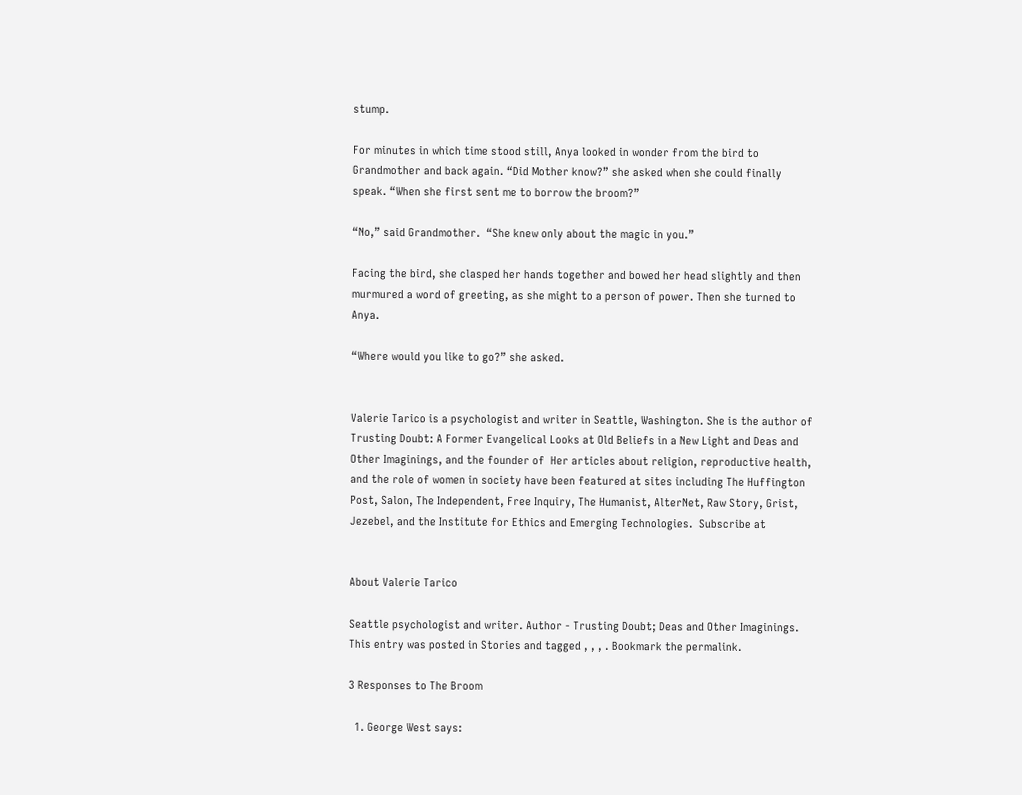stump.

For minutes in which time stood still, Anya looked in wonder from the bird to Grandmother and back again. “Did Mother know?” she asked when she could finally speak. “When she first sent me to borrow the broom?”

“No,” said Grandmother.  “She knew only about the magic in you.”

Facing the bird, she clasped her hands together and bowed her head slightly and then murmured a word of greeting, as she might to a person of power. Then she turned to Anya.

“Where would you like to go?” she asked.


Valerie Tarico is a psychologist and writer in Seattle, Washington. She is the author of Trusting Doubt: A Former Evangelical Looks at Old Beliefs in a New Light and Deas and Other Imaginings, and the founder of  Her articles about religion, reproductive health, and the role of women in society have been featured at sites including The Huffington Post, Salon, The Independent, Free Inquiry, The Humanist, AlterNet, Raw Story, Grist, Jezebel, and the Institute for Ethics and Emerging Technologies.  Subscribe at


About Valerie Tarico

Seattle psychologist and writer. Author - Trusting Doubt; Deas and Other Imaginings.
This entry was posted in Stories and tagged , , , . Bookmark the permalink.

3 Responses to The Broom

  1. George West says: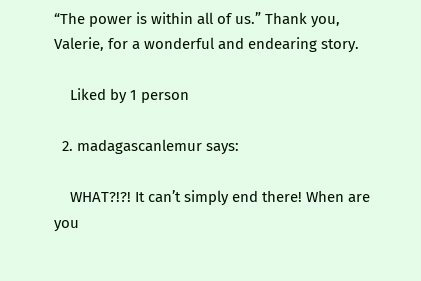“The power is within all of us.” Thank you, Valerie, for a wonderful and endearing story.

    Liked by 1 person

  2. madagascanlemur says:

    WHAT?!?! It can’t simply end there! When are you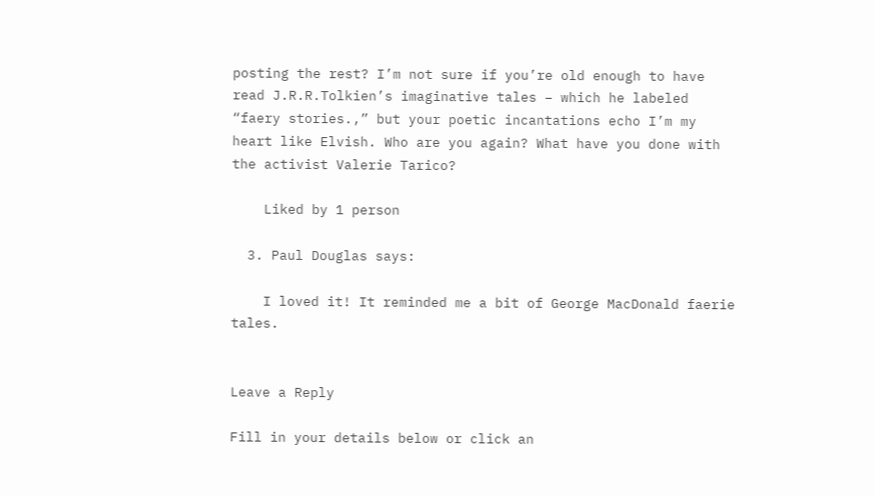posting the rest? I’m not sure if you’re old enough to have read J.R.R.Tolkien’s imaginative tales – which he labeled “faery stories.,” but your poetic incantations echo I’m my heart like Elvish. Who are you again? What have you done with the activist Valerie Tarico?

    Liked by 1 person

  3. Paul Douglas says:

    I loved it! It reminded me a bit of George MacDonald faerie tales.


Leave a Reply

Fill in your details below or click an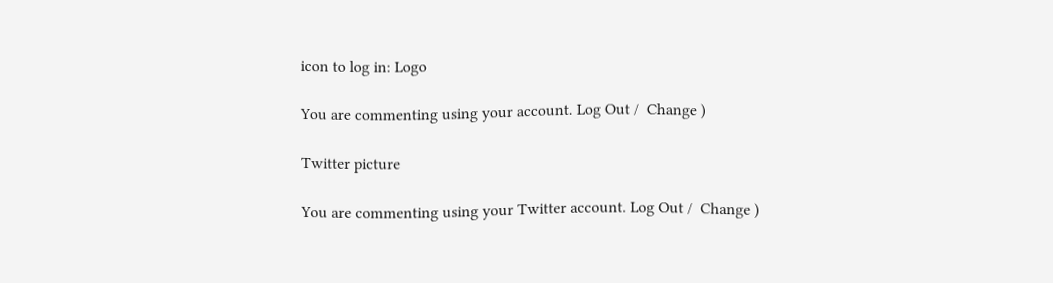icon to log in: Logo

You are commenting using your account. Log Out /  Change )

Twitter picture

You are commenting using your Twitter account. Log Out /  Change )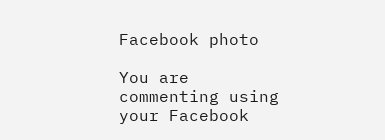Facebook photo

You are commenting using your Facebook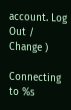account. Log Out /  Change )

Connecting to %s